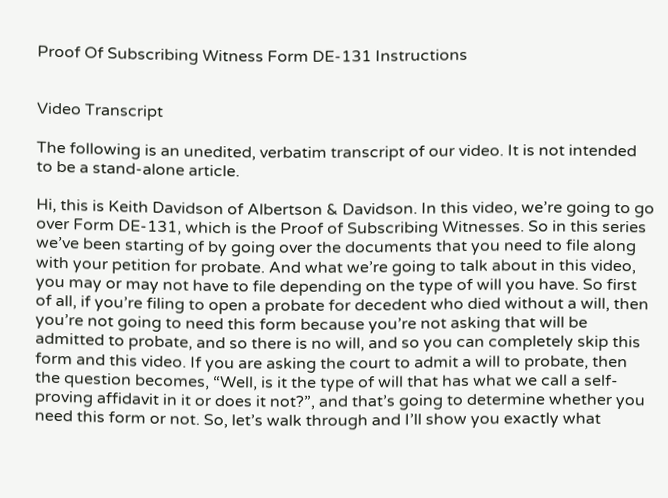Proof Of Subscribing Witness Form DE-131 Instructions


Video Transcript

The following is an unedited, verbatim transcript of our video. It is not intended to be a stand-alone article.

Hi, this is Keith Davidson of Albertson & Davidson. In this video, we’re going to go over Form DE-131, which is the Proof of Subscribing Witnesses. So in this series we’ve been starting of by going over the documents that you need to file along with your petition for probate. And what we’re going to talk about in this video, you may or may not have to file depending on the type of will you have. So first of all, if you’re filing to open a probate for decedent who died without a will, then you’re not going to need this form because you’re not asking that will be admitted to probate, and so there is no will, and so you can completely skip this form and this video. If you are asking the court to admit a will to probate, then the question becomes, “Well, is it the type of will that has what we call a self-proving affidavit in it or does it not?”, and that’s going to determine whether you need this form or not. So, let’s walk through and I’ll show you exactly what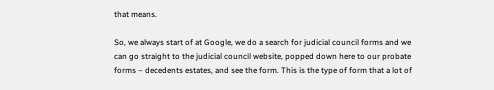that means.

So, we always start of at Google, we do a search for judicial council forms and we can go straight to the judicial council website, popped down here to our probate forms – decedents estates, and see the form. This is the type of form that a lot of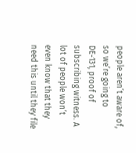people aren’t aware of, so we’re going to DE-131, proof of subscribing witness. A lot of people won’t even know that they need this until they file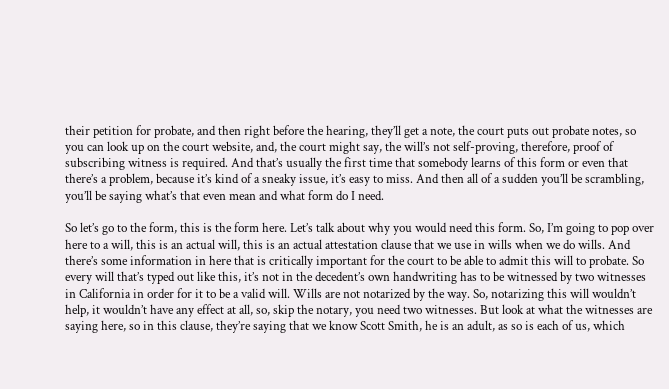their petition for probate, and then right before the hearing, they’ll get a note, the court puts out probate notes, so you can look up on the court website, and, the court might say, the will’s not self-proving, therefore, proof of subscribing witness is required. And that’s usually the first time that somebody learns of this form or even that there’s a problem, because it’s kind of a sneaky issue, it’s easy to miss. And then all of a sudden you’ll be scrambling, you’ll be saying what’s that even mean and what form do I need.

So let’s go to the form, this is the form here. Let’s talk about why you would need this form. So, I’m going to pop over here to a will, this is an actual will, this is an actual attestation clause that we use in wills when we do wills. And there’s some information in here that is critically important for the court to be able to admit this will to probate. So every will that’s typed out like this, it’s not in the decedent’s own handwriting has to be witnessed by two witnesses in California in order for it to be a valid will. Wills are not notarized by the way. So, notarizing this will wouldn’t help, it wouldn’t have any effect at all, so, skip the notary, you need two witnesses. But look at what the witnesses are saying here, so in this clause, they’re saying that we know Scott Smith, he is an adult, as so is each of us, which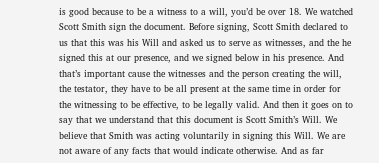is good because to be a witness to a will, you’d be over 18. We watched Scott Smith sign the document. Before signing, Scott Smith declared to us that this was his Will and asked us to serve as witnesses, and the he signed this at our presence, and we signed below in his presence. And that’s important cause the witnesses and the person creating the will, the testator, they have to be all present at the same time in order for the witnessing to be effective, to be legally valid. And then it goes on to say that we understand that this document is Scott Smith’s Will. We believe that Smith was acting voluntarily in signing this Will. We are not aware of any facts that would indicate otherwise. And as far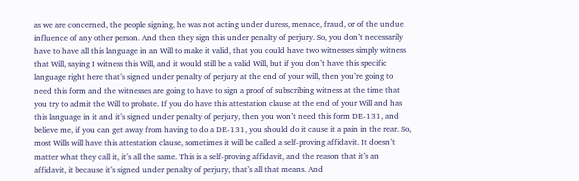as we are concerned, the people signing, he was not acting under duress, menace, fraud, or of the undue influence of any other person. And then they sign this under penalty of perjury. So, you don’t necessarily have to have all this language in an Will to make it valid, that you could have two witnesses simply witness that Will, saying I witness this Will, and it would still be a valid Will, but if you don’t have this specific language right here that’s signed under penalty of perjury at the end of your will, then you’re going to need this form and the witnesses are going to have to sign a proof of subscribing witness at the time that you try to admit the Will to probate. If you do have this attestation clause at the end of your Will and has this language in it and it’s signed under penalty of perjury, then you won’t need this form DE-131, and believe me, if you can get away from having to do a DE-131, you should do it cause it a pain in the rear. So, most Wills will have this attestation clause, sometimes it will be called a self-proving affidavit. It doesn’t matter what they call it, it’s all the same. This is a self-proving affidavit, and the reason that it’s an affidavit, it because it’s signed under penalty of perjury, that’s all that means. And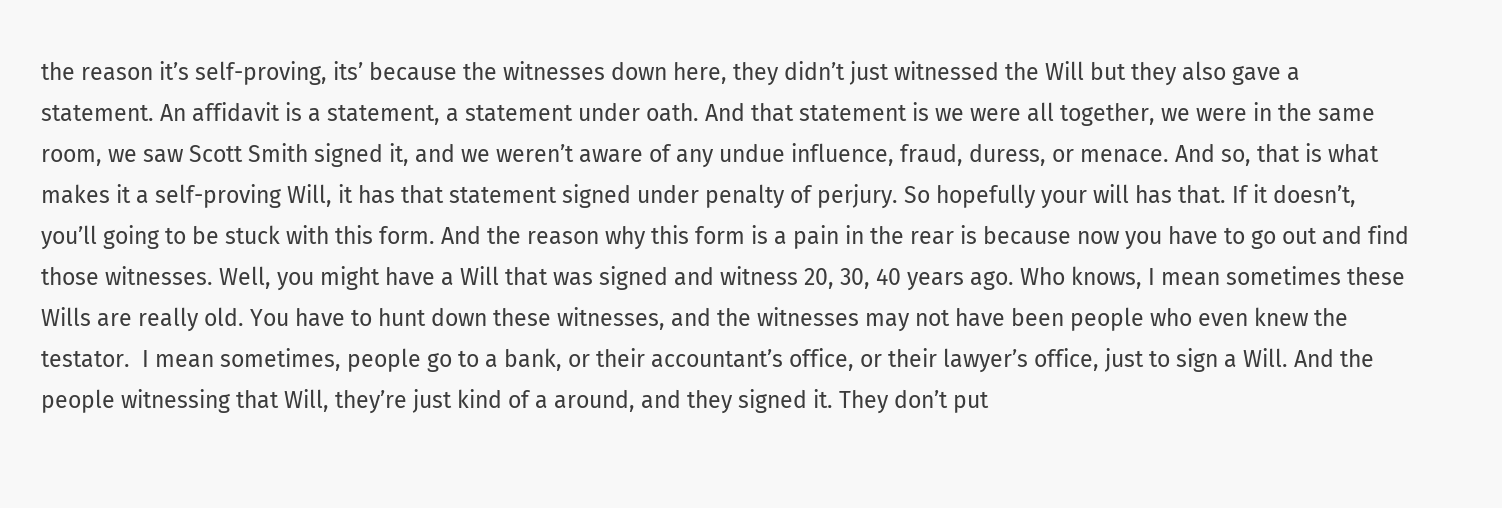the reason it’s self-proving, its’ because the witnesses down here, they didn’t just witnessed the Will but they also gave a statement. An affidavit is a statement, a statement under oath. And that statement is we were all together, we were in the same room, we saw Scott Smith signed it, and we weren’t aware of any undue influence, fraud, duress, or menace. And so, that is what makes it a self-proving Will, it has that statement signed under penalty of perjury. So hopefully your will has that. If it doesn’t, you’ll going to be stuck with this form. And the reason why this form is a pain in the rear is because now you have to go out and find those witnesses. Well, you might have a Will that was signed and witness 20, 30, 40 years ago. Who knows, I mean sometimes these Wills are really old. You have to hunt down these witnesses, and the witnesses may not have been people who even knew the testator.  I mean sometimes, people go to a bank, or their accountant’s office, or their lawyer’s office, just to sign a Will. And the people witnessing that Will, they’re just kind of a around, and they signed it. They don’t put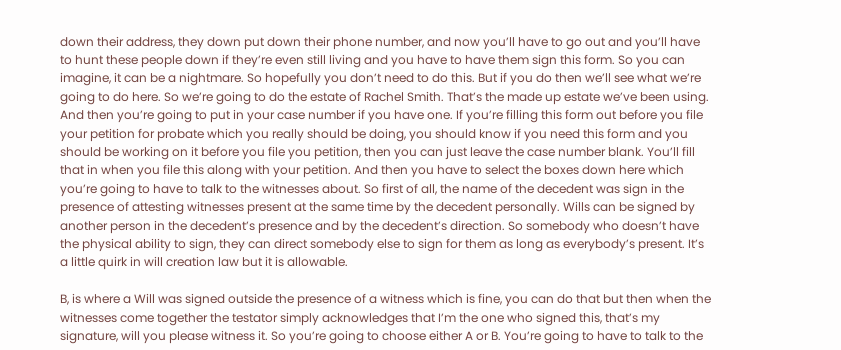down their address, they down put down their phone number, and now you’ll have to go out and you’ll have to hunt these people down if they’re even still living and you have to have them sign this form. So you can imagine, it can be a nightmare. So hopefully you don’t need to do this. But if you do then we’ll see what we’re going to do here. So we’re going to do the estate of Rachel Smith. That’s the made up estate we’ve been using. And then you’re going to put in your case number if you have one. If you’re filling this form out before you file your petition for probate which you really should be doing, you should know if you need this form and you should be working on it before you file you petition, then you can just leave the case number blank. You’ll fill that in when you file this along with your petition. And then you have to select the boxes down here which you’re going to have to talk to the witnesses about. So first of all, the name of the decedent was sign in the presence of attesting witnesses present at the same time by the decedent personally. Wills can be signed by another person in the decedent’s presence and by the decedent’s direction. So somebody who doesn’t have the physical ability to sign, they can direct somebody else to sign for them as long as everybody’s present. It’s a little quirk in will creation law but it is allowable.

B, is where a Will was signed outside the presence of a witness which is fine, you can do that but then when the witnesses come together the testator simply acknowledges that I’m the one who signed this, that’s my signature, will you please witness it. So you’re going to choose either A or B. You’re going to have to talk to the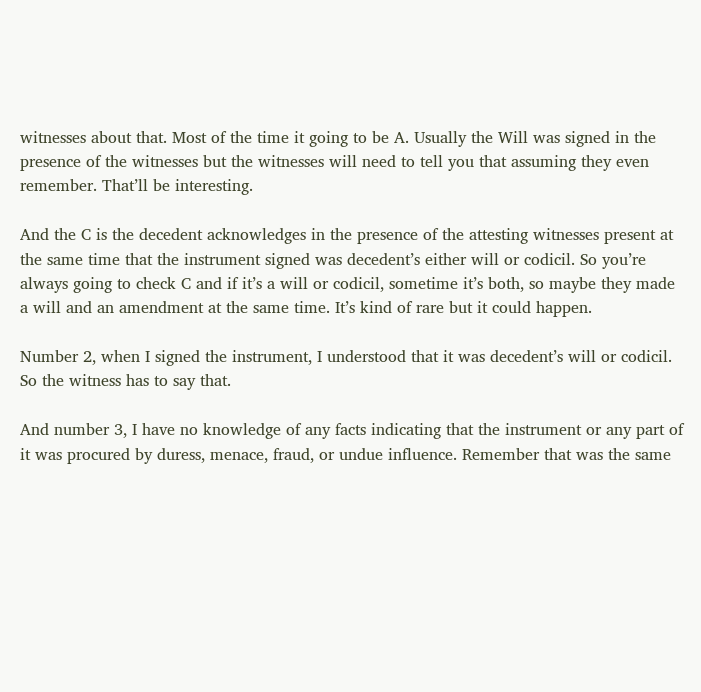witnesses about that. Most of the time it going to be A. Usually the Will was signed in the presence of the witnesses but the witnesses will need to tell you that assuming they even remember. That’ll be interesting.

And the C is the decedent acknowledges in the presence of the attesting witnesses present at the same time that the instrument signed was decedent’s either will or codicil. So you’re always going to check C and if it’s a will or codicil, sometime it’s both, so maybe they made a will and an amendment at the same time. It’s kind of rare but it could happen.

Number 2, when I signed the instrument, I understood that it was decedent’s will or codicil. So the witness has to say that.

And number 3, I have no knowledge of any facts indicating that the instrument or any part of it was procured by duress, menace, fraud, or undue influence. Remember that was the same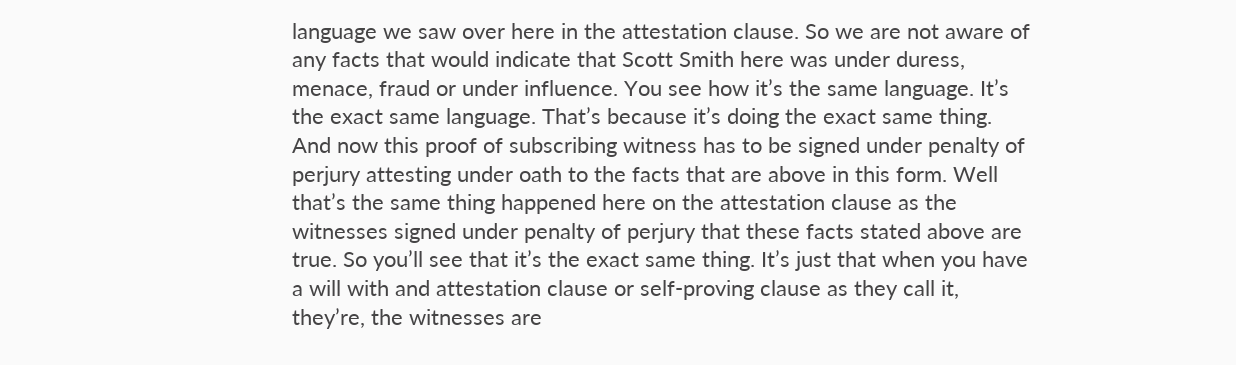language we saw over here in the attestation clause. So we are not aware of any facts that would indicate that Scott Smith here was under duress, menace, fraud or under influence. You see how it’s the same language. It’s the exact same language. That’s because it’s doing the exact same thing. And now this proof of subscribing witness has to be signed under penalty of perjury attesting under oath to the facts that are above in this form. Well that’s the same thing happened here on the attestation clause as the witnesses signed under penalty of perjury that these facts stated above are true. So you’ll see that it’s the exact same thing. It’s just that when you have a will with and attestation clause or self-proving clause as they call it, they’re, the witnesses are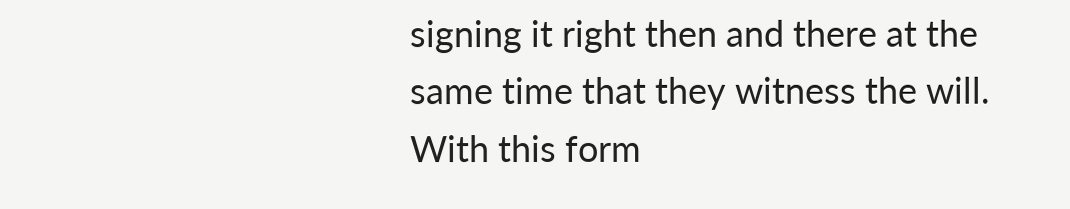signing it right then and there at the same time that they witness the will. With this form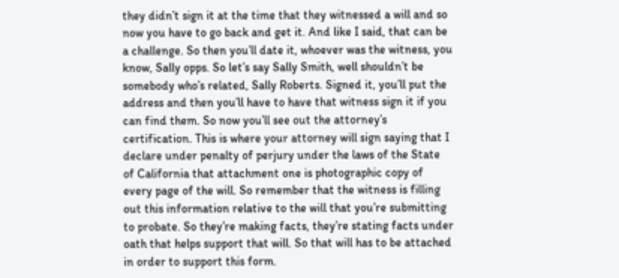they didn’t sign it at the time that they witnessed a will and so now you have to go back and get it. And like I said, that can be a challenge. So then you’ll date it, whoever was the witness, you know, Sally opps. So let’s say Sally Smith, well shouldn’t be somebody who’s related, Sally Roberts. Signed it, you’ll put the address and then you’ll have to have that witness sign it if you can find them. So now you’ll see out the attorney’s certification. This is where your attorney will sign saying that I declare under penalty of perjury under the laws of the State of California that attachment one is photographic copy of every page of the will. So remember that the witness is filling out this information relative to the will that you’re submitting to probate. So they’re making facts, they’re stating facts under oath that helps support that will. So that will has to be attached in order to support this form.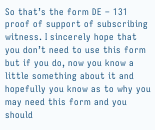So that’s the form DE – 131 proof of support of subscribing witness. I sincerely hope that you don’t need to use this form but if you do, now you know a little something about it and hopefully you know as to why you may need this form and you should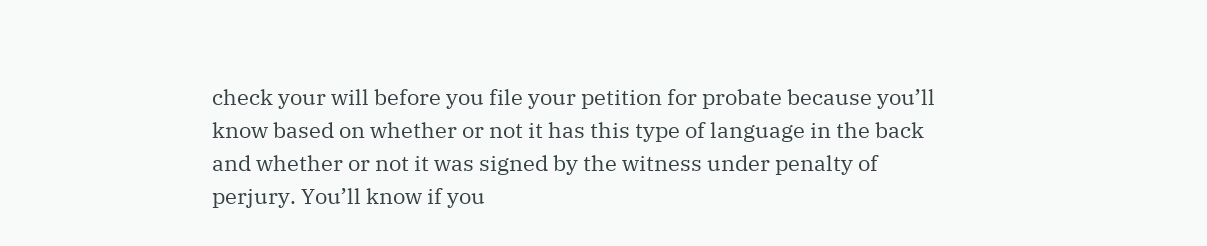check your will before you file your petition for probate because you’ll know based on whether or not it has this type of language in the back and whether or not it was signed by the witness under penalty of perjury. You’ll know if you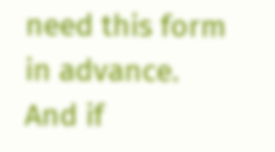need this form in advance. And if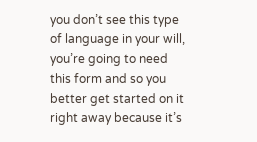you don’t see this type of language in your will, you’re going to need this form and so you better get started on it right away because it’s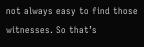not always easy to find those witnesses. So that’s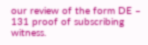our review of the form DE – 131 proof of subscribing witness.